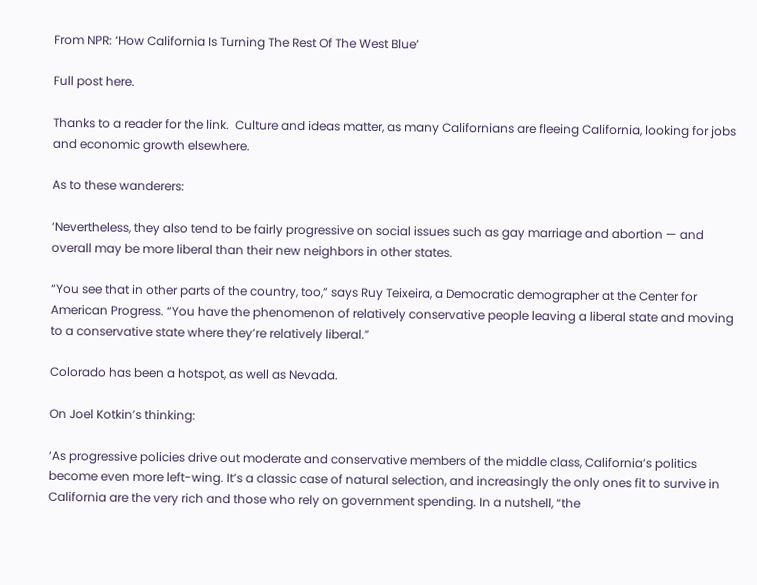From NPR: ‘How California Is Turning The Rest Of The West Blue’

Full post here.

Thanks to a reader for the link.  Culture and ideas matter, as many Californians are fleeing California, looking for jobs and economic growth elsewhere.

As to these wanderers:

‘Nevertheless, they also tend to be fairly progressive on social issues such as gay marriage and abortion — and overall may be more liberal than their new neighbors in other states.

“You see that in other parts of the country, too,” says Ruy Teixeira, a Democratic demographer at the Center for American Progress. “You have the phenomenon of relatively conservative people leaving a liberal state and moving to a conservative state where they’re relatively liberal.”

Colorado has been a hotspot, as well as Nevada.

On Joel Kotkin’s thinking:

‘As progressive policies drive out moderate and conservative members of the middle class, California’s politics become even more left-wing. It’s a classic case of natural selection, and increasingly the only ones fit to survive in California are the very rich and those who rely on government spending. In a nutshell, “the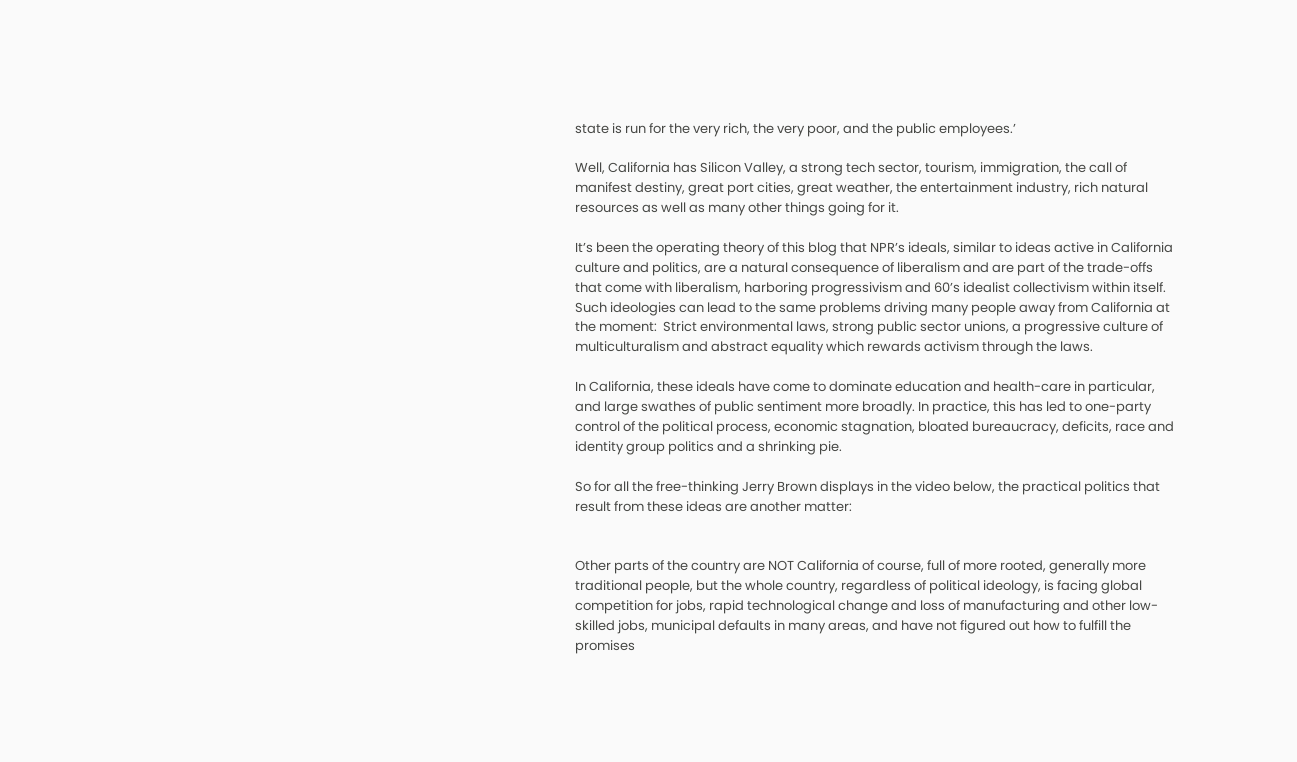state is run for the very rich, the very poor, and the public employees.’

Well, California has Silicon Valley, a strong tech sector, tourism, immigration, the call of manifest destiny, great port cities, great weather, the entertainment industry, rich natural resources as well as many other things going for it.

It’s been the operating theory of this blog that NPR’s ideals, similar to ideas active in California culture and politics, are a natural consequence of liberalism and are part of the trade-offs that come with liberalism, harboring progressivism and 60’s idealist collectivism within itself.  Such ideologies can lead to the same problems driving many people away from California at the moment:  Strict environmental laws, strong public sector unions, a progressive culture of multiculturalism and abstract equality which rewards activism through the laws.

In California, these ideals have come to dominate education and health-care in particular, and large swathes of public sentiment more broadly. In practice, this has led to one-party control of the political process, economic stagnation, bloated bureaucracy, deficits, race and identity group politics and a shrinking pie.

So for all the free-thinking Jerry Brown displays in the video below, the practical politics that result from these ideas are another matter:


Other parts of the country are NOT California of course, full of more rooted, generally more traditional people, but the whole country, regardless of political ideology, is facing global competition for jobs, rapid technological change and loss of manufacturing and other low-skilled jobs, municipal defaults in many areas, and have not figured out how to fulfill the promises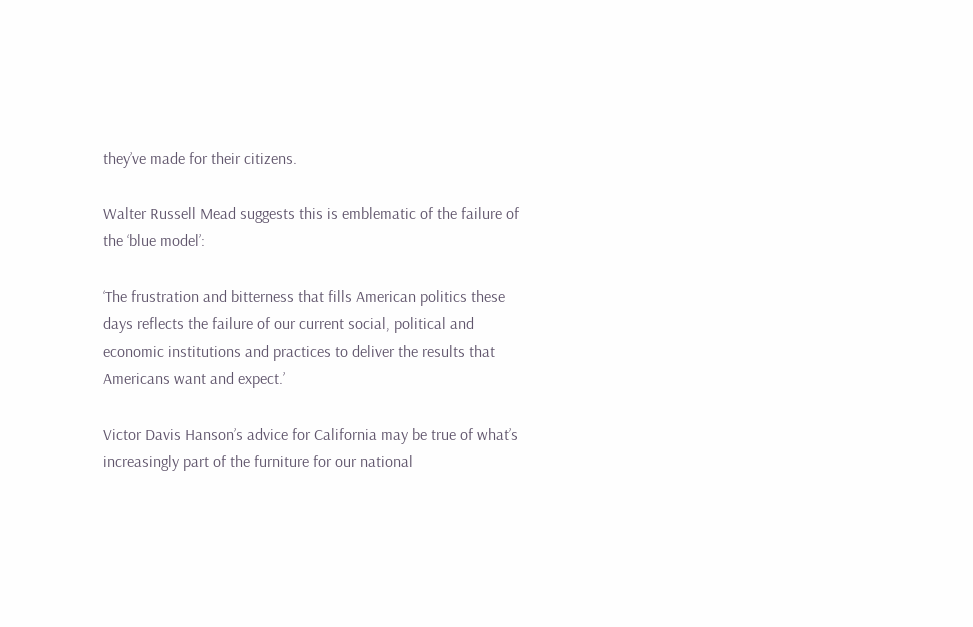they’ve made for their citizens.

Walter Russell Mead suggests this is emblematic of the failure of the ‘blue model’:

‘The frustration and bitterness that fills American politics these days reflects the failure of our current social, political and economic institutions and practices to deliver the results that Americans want and expect.’

Victor Davis Hanson’s advice for California may be true of what’s increasingly part of the furniture for our national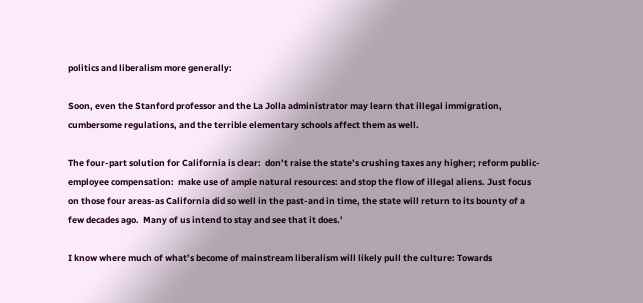politics and liberalism more generally:

Soon, even the Stanford professor and the La Jolla administrator may learn that illegal immigration, cumbersome regulations, and the terrible elementary schools affect them as well.

The four-part solution for California is clear:  don’t raise the state’s crushing taxes any higher; reform public-employee compensation:  make use of ample natural resources: and stop the flow of illegal aliens. Just focus on those four areas-as California did so well in the past-and in time, the state will return to its bounty of a few decades ago.  Many of us intend to stay and see that it does.’

I know where much of what’s become of mainstream liberalism will likely pull the culture: Towards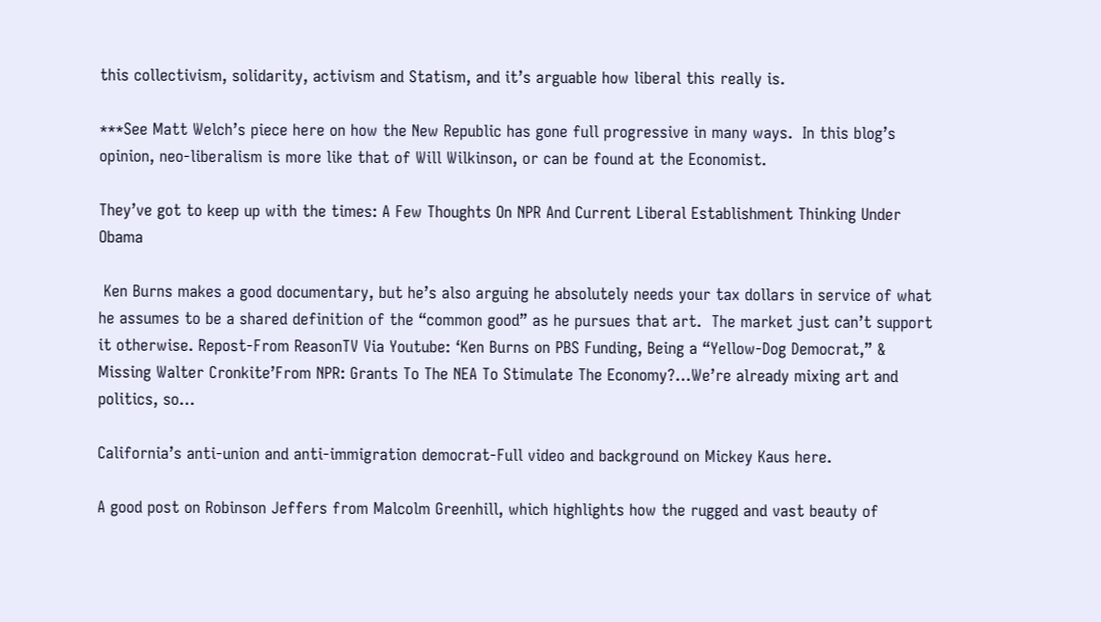this collectivism, solidarity, activism and Statism, and it’s arguable how liberal this really is.

***See Matt Welch’s piece here on how the New Republic has gone full progressive in many ways.  In this blog’s opinion, neo-liberalism is more like that of Will Wilkinson, or can be found at the Economist.

They’ve got to keep up with the times: A Few Thoughts On NPR And Current Liberal Establishment Thinking Under Obama

 Ken Burns makes a good documentary, but he’s also arguing he absolutely needs your tax dollars in service of what he assumes to be a shared definition of the “common good” as he pursues that art.  The market just can’t support it otherwise. Repost-From ReasonTV Via Youtube: ‘Ken Burns on PBS Funding, Being a “Yellow-Dog Democrat,” & Missing Walter Cronkite’From NPR: Grants To The NEA To Stimulate The Economy?…We’re already mixing art and politics, so…

California’s anti-union and anti-immigration democrat-Full video and background on Mickey Kaus here.

A good post on Robinson Jeffers from Malcolm Greenhill, which highlights how the rugged and vast beauty of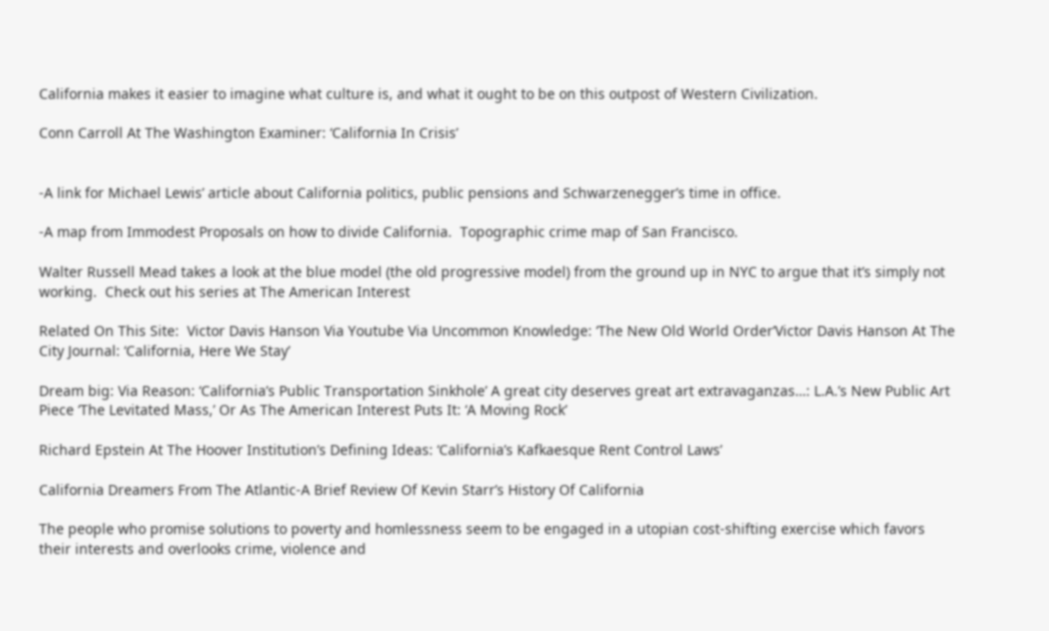California makes it easier to imagine what culture is, and what it ought to be on this outpost of Western Civilization.

Conn Carroll At The Washington Examiner: ‘California In Crisis’


-A link for Michael Lewis’ article about California politics, public pensions and Schwarzenegger’s time in office.

-A map from Immodest Proposals on how to divide California.  Topographic crime map of San Francisco.

Walter Russell Mead takes a look at the blue model (the old progressive model) from the ground up in NYC to argue that it’s simply not working.  Check out his series at The American Interest

Related On This Site:  Victor Davis Hanson Via Youtube Via Uncommon Knowledge: ‘The New Old World Order’Victor Davis Hanson At The City Journal: ‘California, Here We Stay’

Dream big: Via Reason: ‘California’s Public Transportation Sinkhole’ A great city deserves great art extravaganzas…: L.A.’s New Public Art Piece ‘The Levitated Mass,’ Or As The American Interest Puts It: ‘A Moving Rock’

Richard Epstein At The Hoover Institution’s Defining Ideas: ‘California’s Kafkaesque Rent Control Laws’

California Dreamers From The Atlantic-A Brief Review Of Kevin Starr’s History Of California

The people who promise solutions to poverty and homlessness seem to be engaged in a utopian cost-shifting exercise which favors their interests and overlooks crime, violence and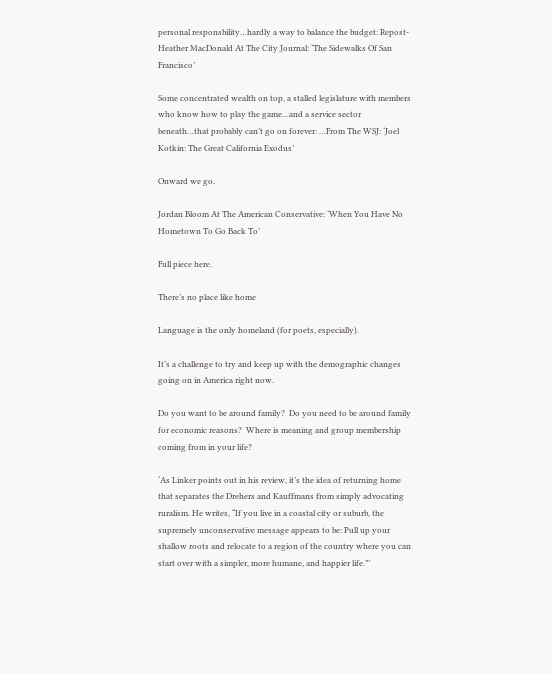personal responsbility…hardly a way to balance the budget: Repost-Heather MacDonald At The City Journal: ‘The Sidewalks Of San Francisco’

Some concentrated wealth on top, a stalled legislature with members who know how to play the game…and a service sector beneath…that probably can’t go on forever: …From The WSJ: ‘Joel Kotkin: The Great California Exodus’

Onward we go.

Jordan Bloom At The American Conservative: ‘When You Have No Hometown To Go Back To’

Full piece here.

There’s no place like home

Language is the only homeland (for poets, especially).

It’s a challenge to try and keep up with the demographic changes going on in America right now.

Do you want to be around family?  Do you need to be around family for economic reasons?  Where is meaning and group membership coming from in your life?

‘As Linker points out in his review, it’s the idea of returning home that separates the Drehers and Kauffmans from simply advocating ruralism. He writes, “If you live in a coastal city or suburb, the supremely unconservative message appears to be: Pull up your shallow roots and relocate to a region of the country where you can start over with a simpler, more humane, and happier life.”’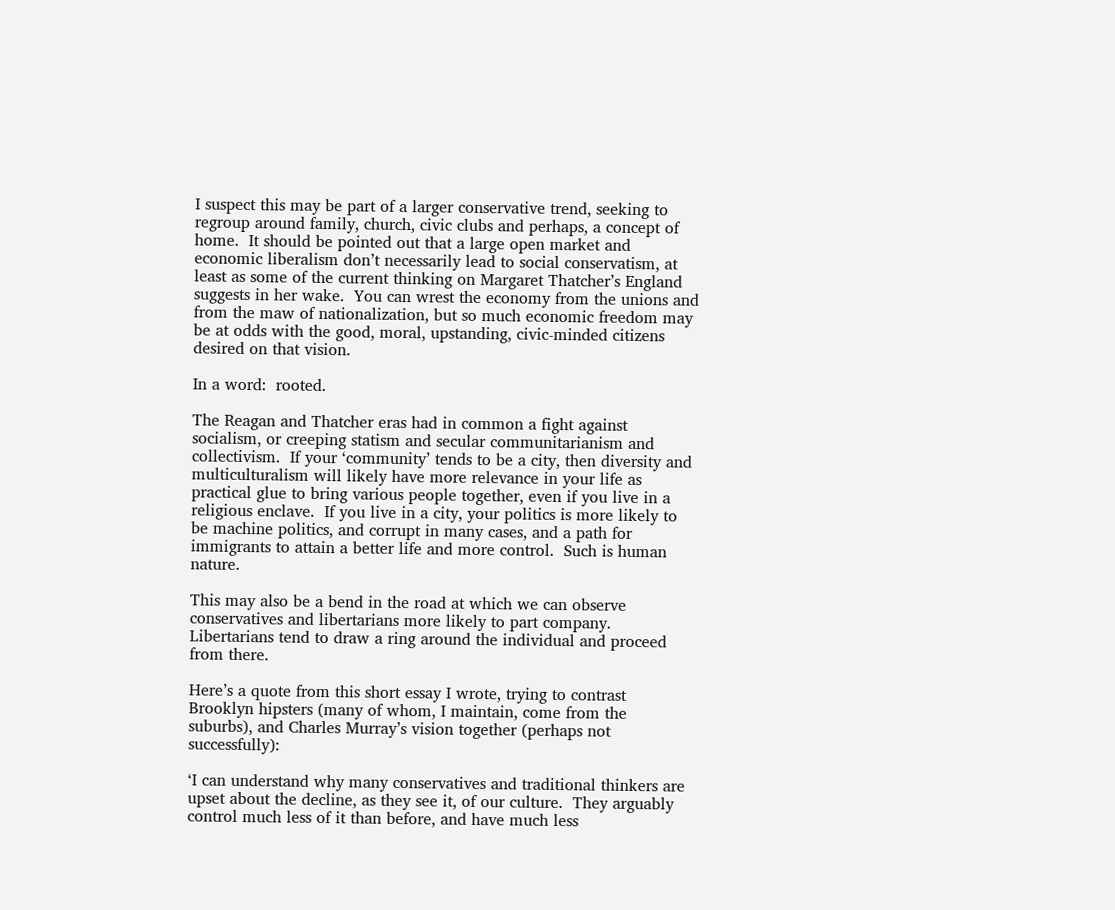I suspect this may be part of a larger conservative trend, seeking to regroup around family, church, civic clubs and perhaps, a concept of home.  It should be pointed out that a large open market and economic liberalism don’t necessarily lead to social conservatism, at least as some of the current thinking on Margaret Thatcher’s England suggests in her wake.  You can wrest the economy from the unions and from the maw of nationalization, but so much economic freedom may be at odds with the good, moral, upstanding, civic-minded citizens desired on that vision.

In a word:  rooted.

The Reagan and Thatcher eras had in common a fight against socialism, or creeping statism and secular communitarianism and collectivism.  If your ‘community’ tends to be a city, then diversity and multiculturalism will likely have more relevance in your life as practical glue to bring various people together, even if you live in a religious enclave.  If you live in a city, your politics is more likely to be machine politics, and corrupt in many cases, and a path for immigrants to attain a better life and more control.  Such is human nature.

This may also be a bend in the road at which we can observe conservatives and libertarians more likely to part company.  Libertarians tend to draw a ring around the individual and proceed from there.

Here’s a quote from this short essay I wrote, trying to contrast Brooklyn hipsters (many of whom, I maintain, come from the suburbs), and Charles Murray’s vision together (perhaps not successfully):

‘I can understand why many conservatives and traditional thinkers are upset about the decline, as they see it, of our culture.  They arguably control much less of it than before, and have much less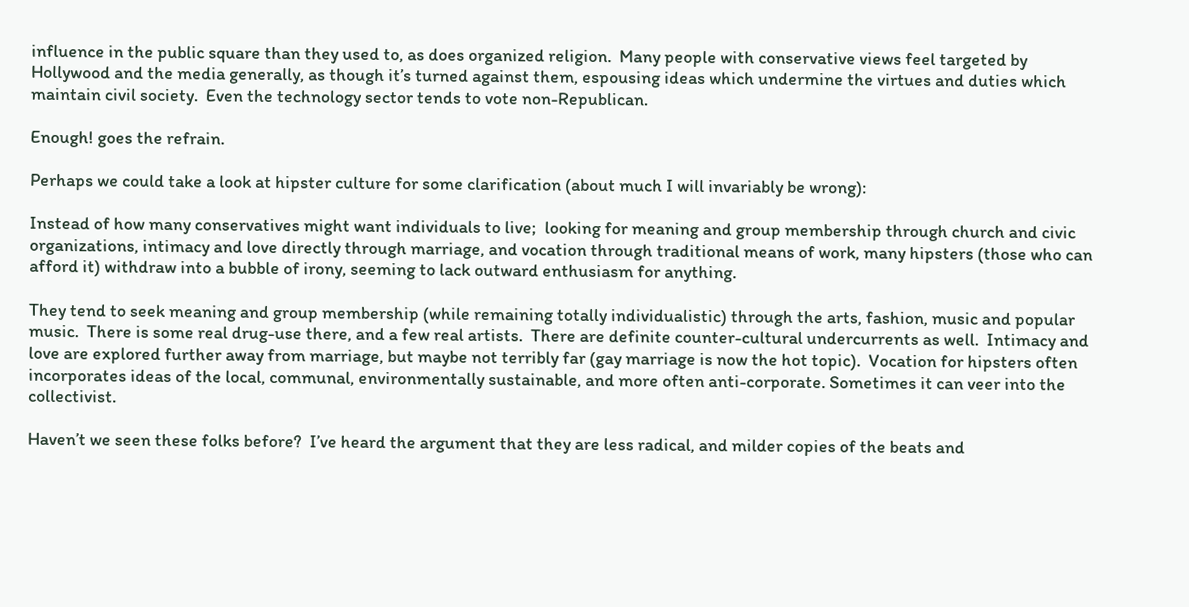influence in the public square than they used to, as does organized religion.  Many people with conservative views feel targeted by Hollywood and the media generally, as though it’s turned against them, espousing ideas which undermine the virtues and duties which maintain civil society.  Even the technology sector tends to vote non-Republican.

Enough! goes the refrain.

Perhaps we could take a look at hipster culture for some clarification (about much I will invariably be wrong):

Instead of how many conservatives might want individuals to live;  looking for meaning and group membership through church and civic organizations, intimacy and love directly through marriage, and vocation through traditional means of work, many hipsters (those who can afford it) withdraw into a bubble of irony, seeming to lack outward enthusiasm for anything.

They tend to seek meaning and group membership (while remaining totally individualistic) through the arts, fashion, music and popular music.  There is some real drug-use there, and a few real artists.  There are definite counter-cultural undercurrents as well.  Intimacy and love are explored further away from marriage, but maybe not terribly far (gay marriage is now the hot topic).  Vocation for hipsters often incorporates ideas of the local, communal, environmentally sustainable, and more often anti-corporate. Sometimes it can veer into the collectivist.

Haven’t we seen these folks before?  I’ve heard the argument that they are less radical, and milder copies of the beats and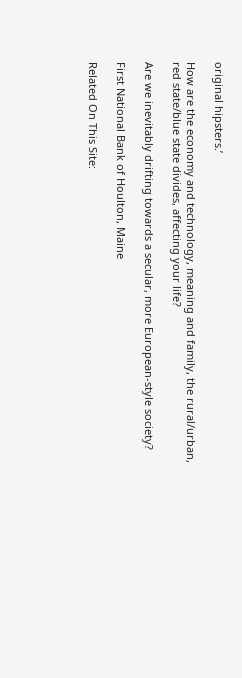original hipsters.’

How are the economy and technology, meaning and family, the rural/urban, red state/blue state divides, affecting your life?

Are we inevitably drifting towards a secular, more European-style society?

First National Bank of Houlton, Maine

Related On This Site: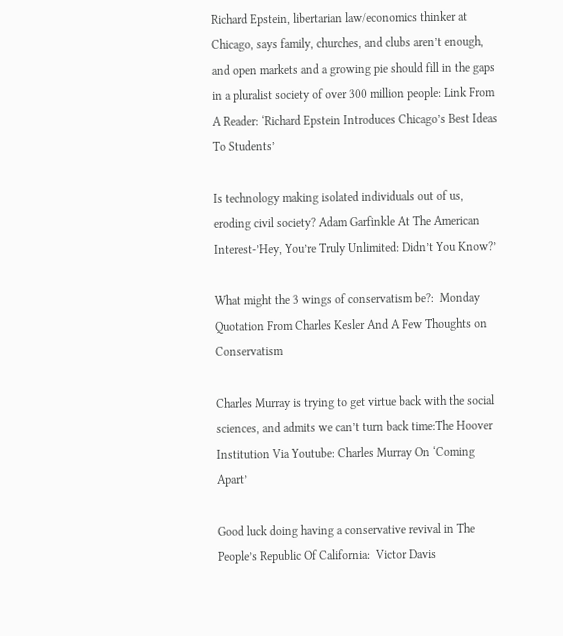Richard Epstein, libertarian law/economics thinker at Chicago, says family, churches, and clubs aren’t enough, and open markets and a growing pie should fill in the gaps in a pluralist society of over 300 million people: Link From A Reader: ‘Richard Epstein Introduces Chicago’s Best Ideas To Students’

Is technology making isolated individuals out of us, eroding civil society? Adam Garfinkle At The American Interest-’Hey, You’re Truly Unlimited: Didn’t You Know?’

What might the 3 wings of conservatism be?:  Monday Quotation From Charles Kesler And A Few Thoughts on Conservatism

Charles Murray is trying to get virtue back with the social sciences, and admits we can’t turn back time:The Hoover Institution Via Youtube: Charles Murray On ‘Coming Apart’

Good luck doing having a conservative revival in The People’s Republic Of California:  Victor Davis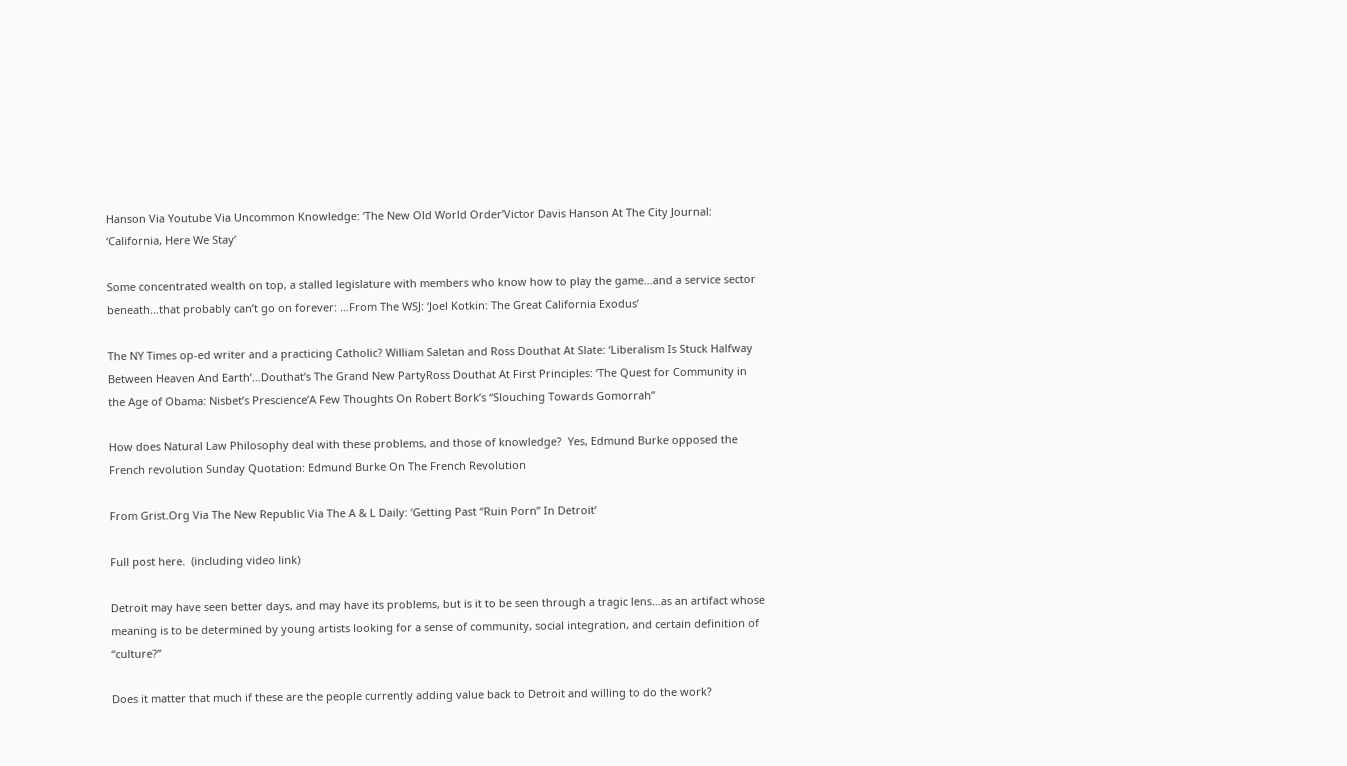Hanson Via Youtube Via Uncommon Knowledge: ‘The New Old World Order’Victor Davis Hanson At The City Journal: ‘California, Here We Stay’

Some concentrated wealth on top, a stalled legislature with members who know how to play the game…and a service sector beneath…that probably can’t go on forever: …From The WSJ: ‘Joel Kotkin: The Great California Exodus’

The NY Times op-ed writer and a practicing Catholic? William Saletan and Ross Douthat At Slate: ‘Liberalism Is Stuck Halfway Between Heaven And Earth’…Douthat’s The Grand New PartyRoss Douthat At First Principles: ‘The Quest for Community in the Age of Obama: Nisbet’s Prescience’A Few Thoughts On Robert Bork’s “Slouching Towards Gomorrah”

How does Natural Law Philosophy deal with these problems, and those of knowledge?  Yes, Edmund Burke opposed the French revolution Sunday Quotation: Edmund Burke On The French Revolution

From Grist.Org Via The New Republic Via The A & L Daily: ‘Getting Past “Ruin Porn” In Detroit’

Full post here.  (including video link)

Detroit may have seen better days, and may have its problems, but is it to be seen through a tragic lens…as an artifact whose meaning is to be determined by young artists looking for a sense of community, social integration, and certain definition of “culture?”

Does it matter that much if these are the people currently adding value back to Detroit and willing to do the work?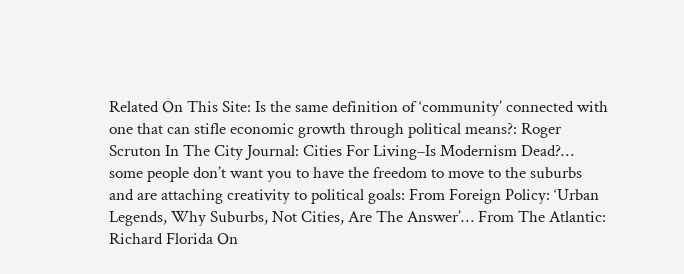Related On This Site: Is the same definition of ‘community’ connected with one that can stifle economic growth through political means?: Roger Scruton In The City Journal: Cities For Living–Is Modernism Dead?… some people don’t want you to have the freedom to move to the suburbs and are attaching creativity to political goals: From Foreign Policy: ‘Urban Legends, Why Suburbs, Not Cities, Are The Answer’… From The Atlantic: Richard Florida On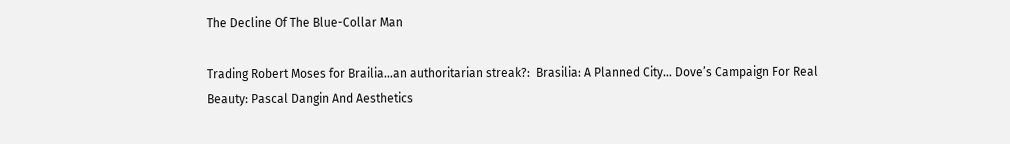The Decline Of The Blue-Collar Man

Trading Robert Moses for Brailia…an authoritarian streak?:  Brasilia: A Planned City… Dove’s Campaign For Real Beauty: Pascal Dangin And Aesthetics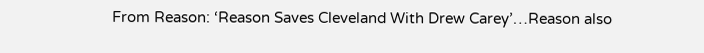From Reason: ‘Reason Saves Cleveland With Drew Carey’…Reason also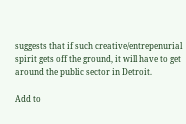suggests that if such creative/entrepenurial spirit gets off the ground, it will have to get around the public sector in Detroit.

Add to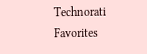Technorati Favorites